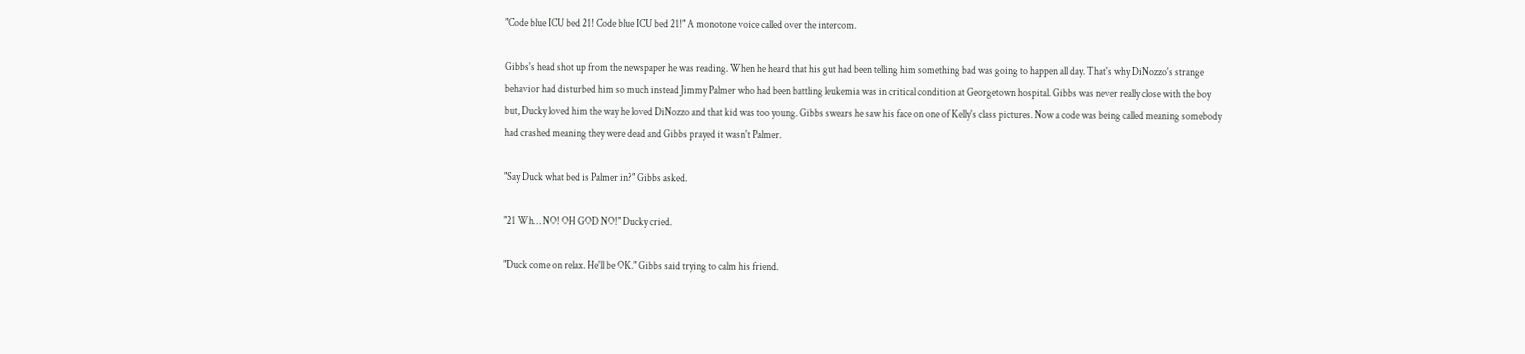"Code blue ICU bed 21! Code blue ICU bed 21!" A monotone voice called over the intercom.

Gibbs's head shot up from the newspaper he was reading. When he heard that his gut had been telling him something bad was going to happen all day. That's why DiNozzo's strange behavior had disturbed him so much instead Jimmy Palmer who had been battling leukemia was in critical condition at Georgetown hospital. Gibbs was never really close with the boy but, Ducky loved him the way he loved DiNozzo and that kid was too young. Gibbs swears he saw his face on one of Kelly's class pictures. Now a code was being called meaning somebody had crashed meaning they were dead and Gibbs prayed it wasn't Palmer.

"Say Duck what bed is Palmer in?" Gibbs asked.

"21 Wh… NO! OH GOD NO!" Ducky cried.

"Duck come on relax. He'll be OK." Gibbs said trying to calm his friend.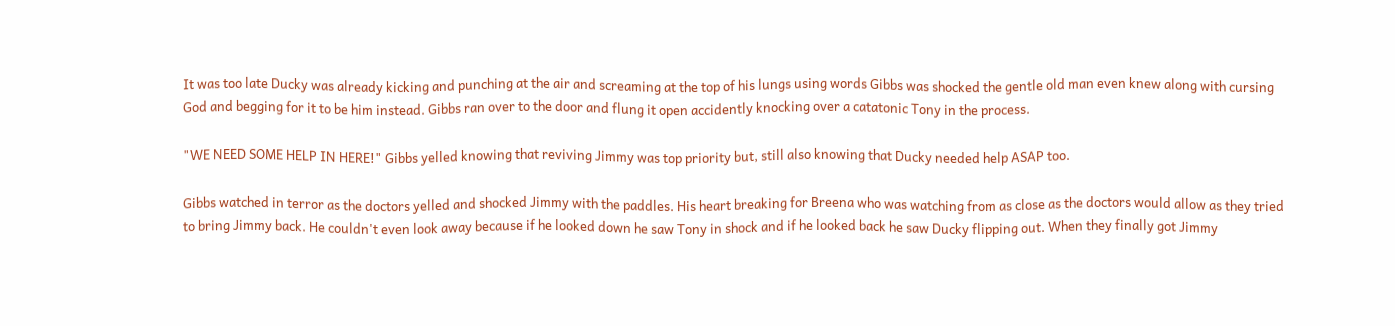It was too late Ducky was already kicking and punching at the air and screaming at the top of his lungs using words Gibbs was shocked the gentle old man even knew along with cursing God and begging for it to be him instead. Gibbs ran over to the door and flung it open accidently knocking over a catatonic Tony in the process.

"WE NEED SOME HELP IN HERE!" Gibbs yelled knowing that reviving Jimmy was top priority but, still also knowing that Ducky needed help ASAP too.

Gibbs watched in terror as the doctors yelled and shocked Jimmy with the paddles. His heart breaking for Breena who was watching from as close as the doctors would allow as they tried to bring Jimmy back. He couldn't even look away because if he looked down he saw Tony in shock and if he looked back he saw Ducky flipping out. When they finally got Jimmy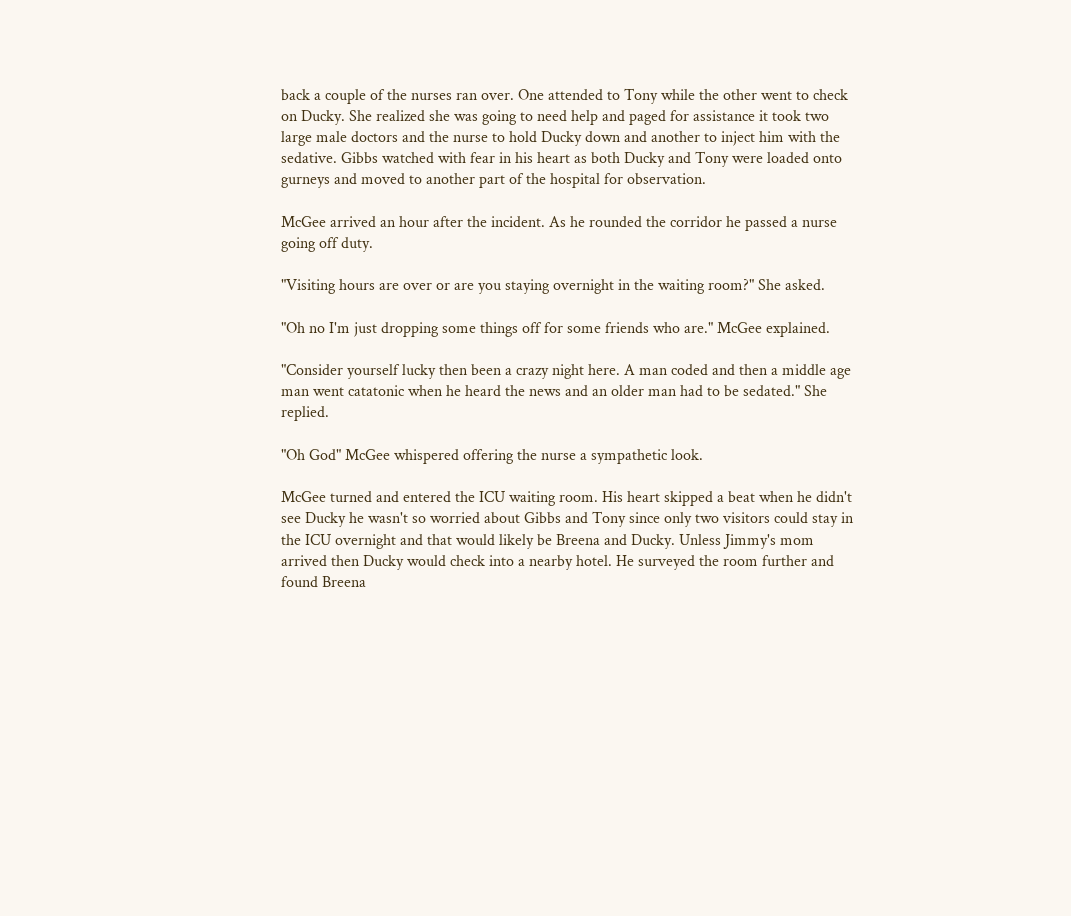back a couple of the nurses ran over. One attended to Tony while the other went to check on Ducky. She realized she was going to need help and paged for assistance it took two large male doctors and the nurse to hold Ducky down and another to inject him with the sedative. Gibbs watched with fear in his heart as both Ducky and Tony were loaded onto gurneys and moved to another part of the hospital for observation.

McGee arrived an hour after the incident. As he rounded the corridor he passed a nurse going off duty.

"Visiting hours are over or are you staying overnight in the waiting room?" She asked.

"Oh no I'm just dropping some things off for some friends who are." McGee explained.

"Consider yourself lucky then been a crazy night here. A man coded and then a middle age man went catatonic when he heard the news and an older man had to be sedated." She replied.

"Oh God" McGee whispered offering the nurse a sympathetic look.

McGee turned and entered the ICU waiting room. His heart skipped a beat when he didn't see Ducky he wasn't so worried about Gibbs and Tony since only two visitors could stay in the ICU overnight and that would likely be Breena and Ducky. Unless Jimmy's mom arrived then Ducky would check into a nearby hotel. He surveyed the room further and found Breena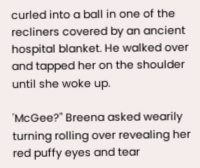curled into a ball in one of the recliners covered by an ancient hospital blanket. He walked over and tapped her on the shoulder until she woke up.

'McGee?" Breena asked wearily turning rolling over revealing her red puffy eyes and tear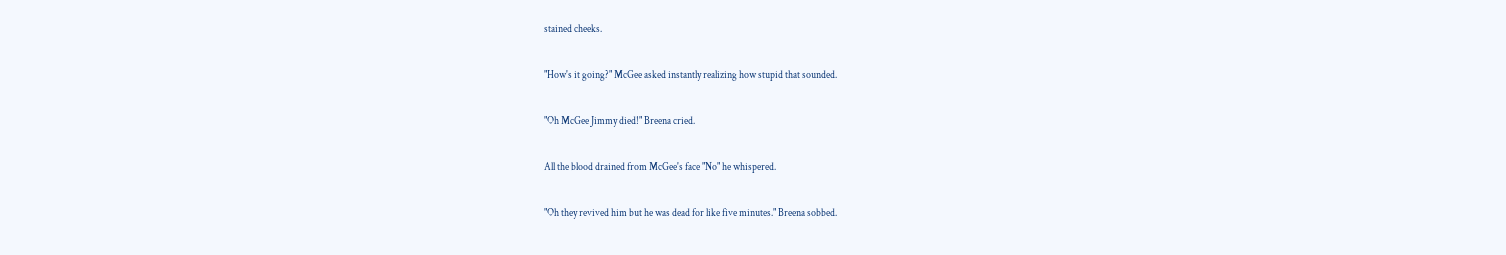stained cheeks.

"How's it going?" McGee asked instantly realizing how stupid that sounded.

"Oh McGee Jimmy died!" Breena cried.

All the blood drained from McGee's face "No" he whispered.

"Oh they revived him but he was dead for like five minutes." Breena sobbed.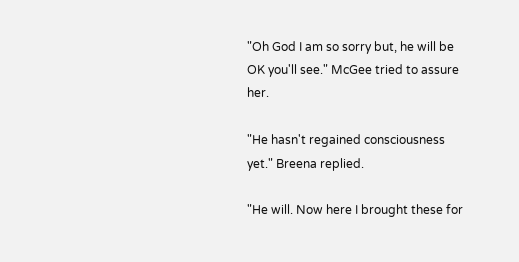"Oh God I am so sorry but, he will be OK you'll see." McGee tried to assure her.

"He hasn't regained consciousness yet." Breena replied.

"He will. Now here I brought these for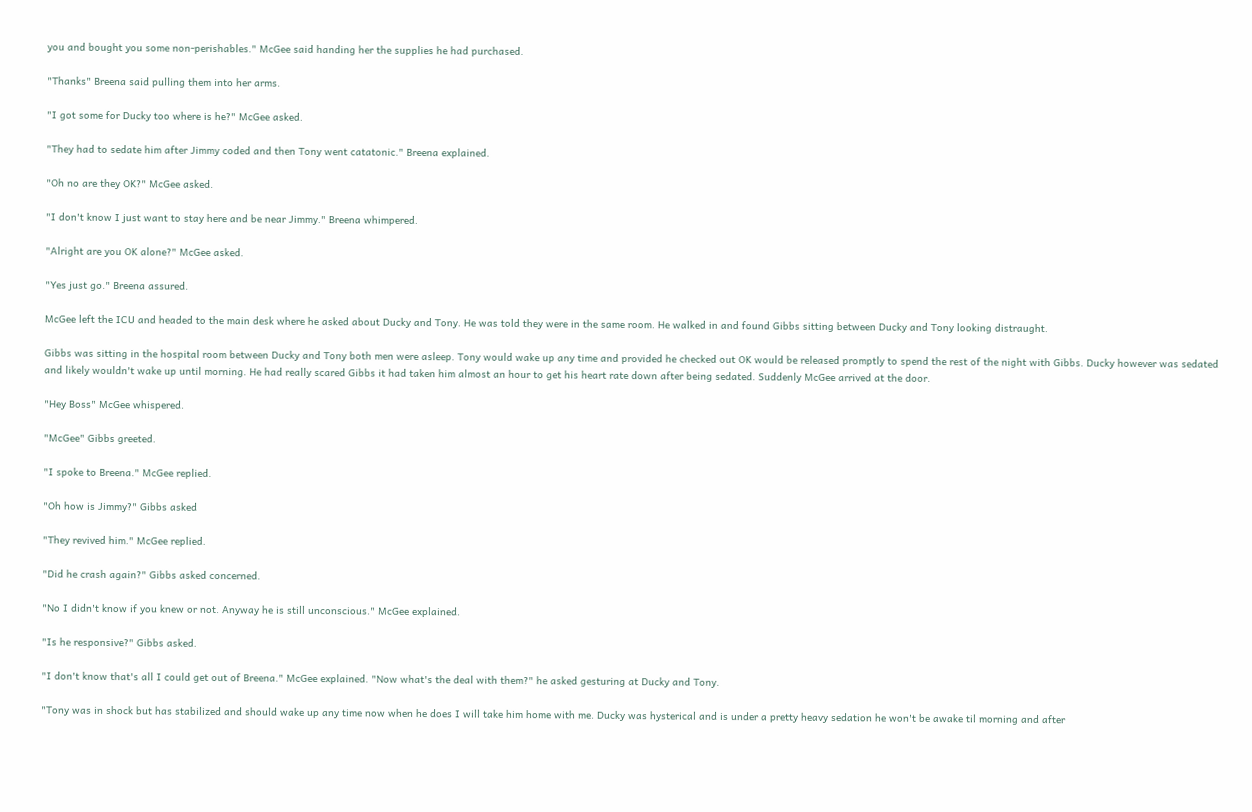you and bought you some non-perishables." McGee said handing her the supplies he had purchased.

"Thanks" Breena said pulling them into her arms.

"I got some for Ducky too where is he?" McGee asked.

"They had to sedate him after Jimmy coded and then Tony went catatonic." Breena explained.

"Oh no are they OK?" McGee asked.

"I don't know I just want to stay here and be near Jimmy." Breena whimpered.

"Alright are you OK alone?" McGee asked.

"Yes just go." Breena assured.

McGee left the ICU and headed to the main desk where he asked about Ducky and Tony. He was told they were in the same room. He walked in and found Gibbs sitting between Ducky and Tony looking distraught.

Gibbs was sitting in the hospital room between Ducky and Tony both men were asleep. Tony would wake up any time and provided he checked out OK would be released promptly to spend the rest of the night with Gibbs. Ducky however was sedated and likely wouldn't wake up until morning. He had really scared Gibbs it had taken him almost an hour to get his heart rate down after being sedated. Suddenly McGee arrived at the door.

"Hey Boss" McGee whispered.

"McGee" Gibbs greeted.

"I spoke to Breena." McGee replied.

"Oh how is Jimmy?" Gibbs asked

"They revived him." McGee replied.

"Did he crash again?" Gibbs asked concerned.

"No I didn't know if you knew or not. Anyway he is still unconscious." McGee explained.

"Is he responsive?" Gibbs asked.

"I don't know that's all I could get out of Breena." McGee explained. "Now what's the deal with them?" he asked gesturing at Ducky and Tony.

"Tony was in shock but has stabilized and should wake up any time now when he does I will take him home with me. Ducky was hysterical and is under a pretty heavy sedation he won't be awake til morning and after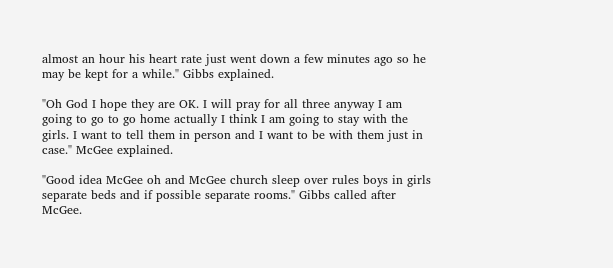almost an hour his heart rate just went down a few minutes ago so he may be kept for a while." Gibbs explained.

"Oh God I hope they are OK. I will pray for all three anyway I am going to go to go home actually I think I am going to stay with the girls. I want to tell them in person and I want to be with them just in case." McGee explained.

"Good idea McGee oh and McGee church sleep over rules boys in girls separate beds and if possible separate rooms." Gibbs called after McGee.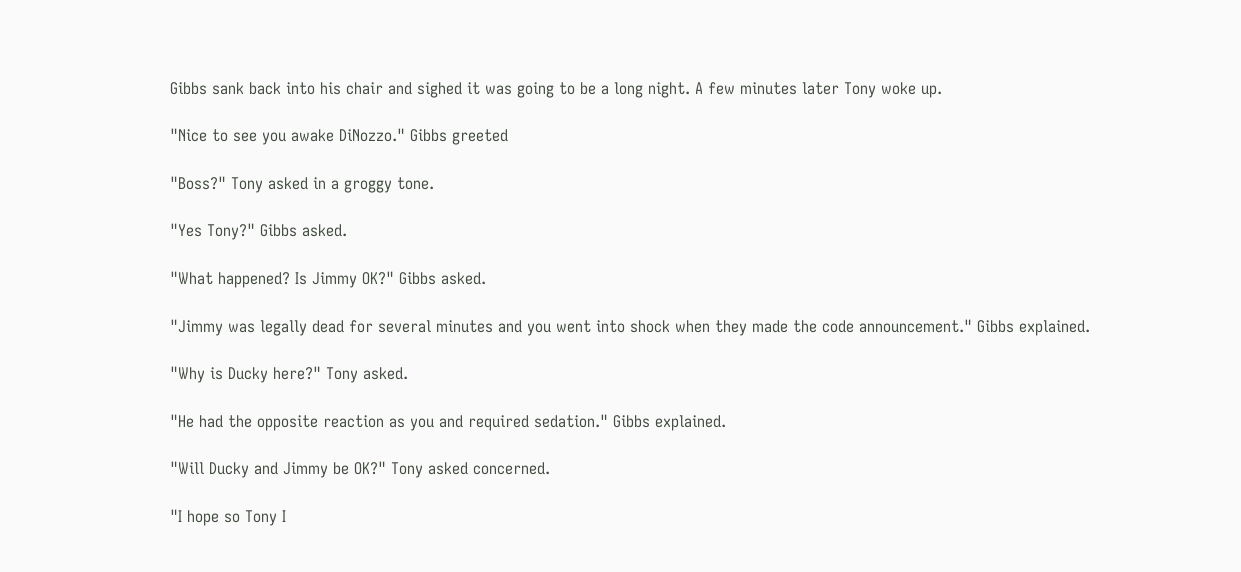Gibbs sank back into his chair and sighed it was going to be a long night. A few minutes later Tony woke up.

"Nice to see you awake DiNozzo." Gibbs greeted

"Boss?" Tony asked in a groggy tone.

"Yes Tony?" Gibbs asked.

"What happened? Is Jimmy OK?" Gibbs asked.

"Jimmy was legally dead for several minutes and you went into shock when they made the code announcement." Gibbs explained.

"Why is Ducky here?" Tony asked.

"He had the opposite reaction as you and required sedation." Gibbs explained.

"Will Ducky and Jimmy be OK?" Tony asked concerned.

"I hope so Tony I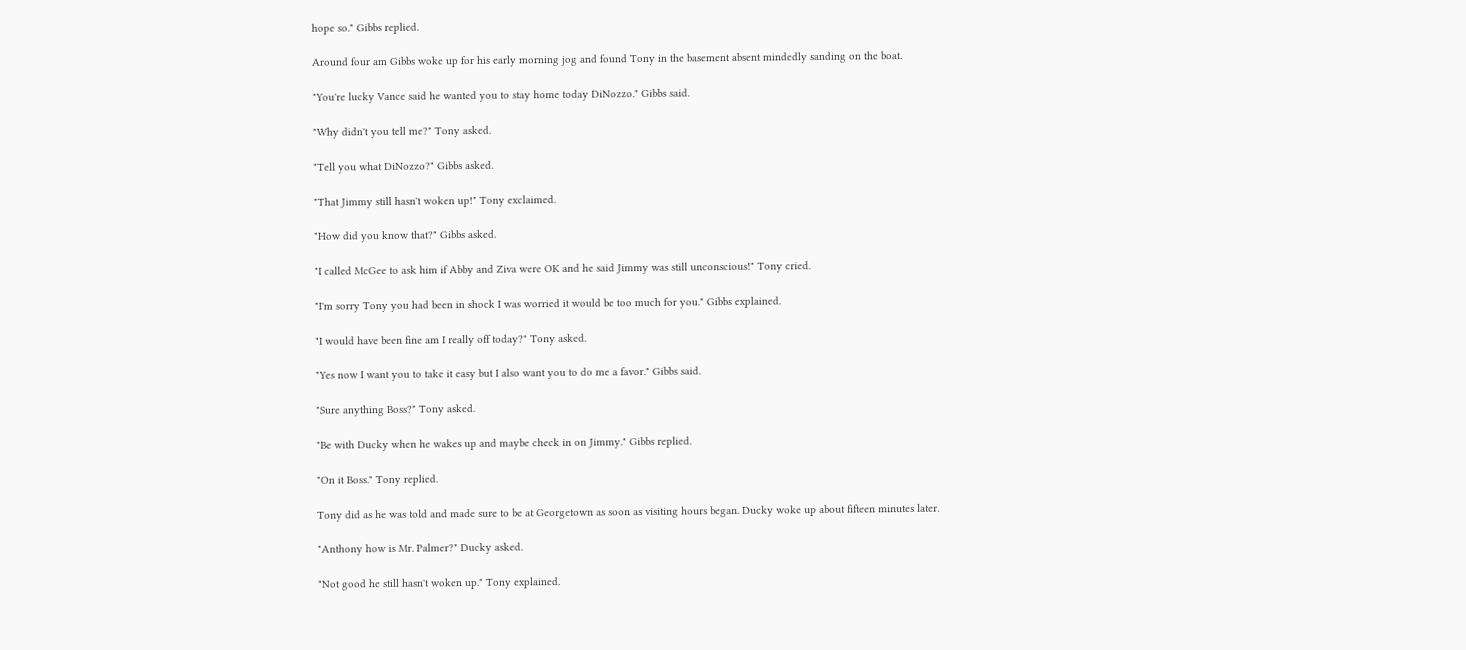hope so." Gibbs replied.

Around four am Gibbs woke up for his early morning jog and found Tony in the basement absent mindedly sanding on the boat.

"You're lucky Vance said he wanted you to stay home today DiNozzo." Gibbs said.

"Why didn't you tell me?" Tony asked.

"Tell you what DiNozzo?" Gibbs asked.

"That Jimmy still hasn't woken up!" Tony exclaimed.

"How did you know that?" Gibbs asked.

"I called McGee to ask him if Abby and Ziva were OK and he said Jimmy was still unconscious!" Tony cried.

"I'm sorry Tony you had been in shock I was worried it would be too much for you." Gibbs explained.

"I would have been fine am I really off today?" Tony asked.

"Yes now I want you to take it easy but I also want you to do me a favor." Gibbs said.

"Sure anything Boss?" Tony asked.

"Be with Ducky when he wakes up and maybe check in on Jimmy." Gibbs replied.

"On it Boss." Tony replied.

Tony did as he was told and made sure to be at Georgetown as soon as visiting hours began. Ducky woke up about fifteen minutes later.

"Anthony how is Mr. Palmer?" Ducky asked.

"Not good he still hasn't woken up." Tony explained.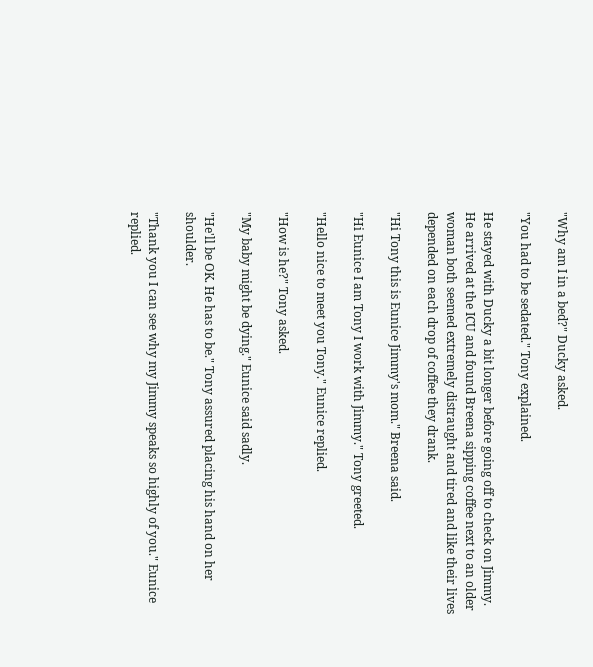"Why am I in a bed?" Ducky asked.

"You had to be sedated." Tony explained.

He stayed with Ducky a bit longer before going off to check on Jimmy. He arrived at the ICU and found Breena sipping coffee next to an older woman both seemed extremely distraught and tired and like their lives depended on each drop of coffee they drank.

"Hi Tony this is Eunice Jimmy's mom." Breena said.

"Hi Eunice I am Tony I work with Jimmy." Tony greeted.

"Hello nice to meet you Tony." Eunice replied.

"How is he?" Tony asked.

"My baby might be dying." Eunice said sadly.

"He'll be OK. He has to be." Tony assured placing his hand on her shoulder.

"Thank you I can see why my Jimmy speaks so highly of you." Eunice replied.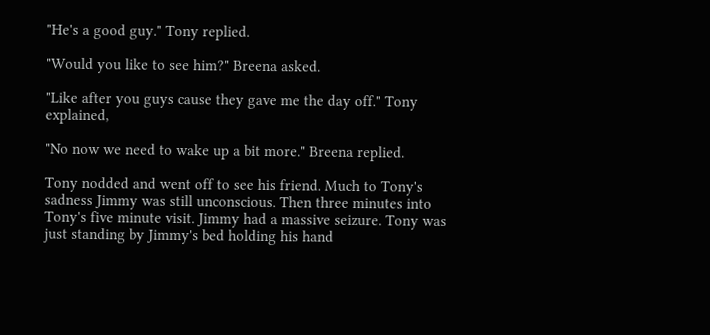"He's a good guy." Tony replied.

"Would you like to see him?" Breena asked.

"Like after you guys cause they gave me the day off." Tony explained,

"No now we need to wake up a bit more." Breena replied.

Tony nodded and went off to see his friend. Much to Tony's sadness Jimmy was still unconscious. Then three minutes into Tony's five minute visit. Jimmy had a massive seizure. Tony was just standing by Jimmy's bed holding his hand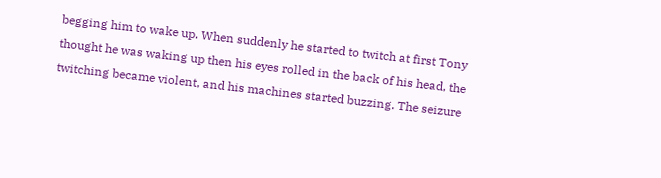begging him to wake up. When suddenly he started to twitch at first Tony thought he was waking up then his eyes rolled in the back of his head, the twitching became violent, and his machines started buzzing. The seizure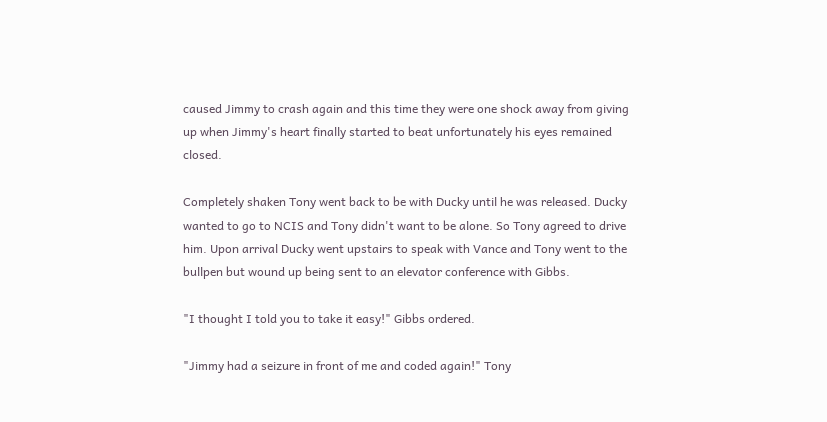caused Jimmy to crash again and this time they were one shock away from giving up when Jimmy's heart finally started to beat unfortunately his eyes remained closed.

Completely shaken Tony went back to be with Ducky until he was released. Ducky wanted to go to NCIS and Tony didn't want to be alone. So Tony agreed to drive him. Upon arrival Ducky went upstairs to speak with Vance and Tony went to the bullpen but wound up being sent to an elevator conference with Gibbs.

"I thought I told you to take it easy!" Gibbs ordered.

"Jimmy had a seizure in front of me and coded again!" Tony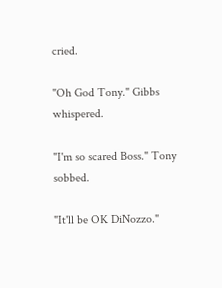cried.

"Oh God Tony." Gibbs whispered.

"I'm so scared Boss." Tony sobbed.

"It'll be OK DiNozzo."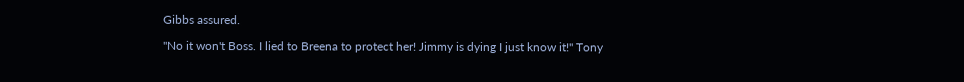Gibbs assured.

"No it won't Boss. I lied to Breena to protect her! Jimmy is dying I just know it!" Tony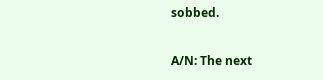sobbed.

A/N: The next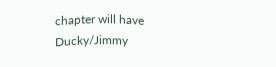chapter will have Ducky/Jimmy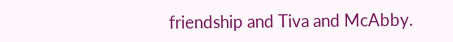friendship and Tiva and McAbby.